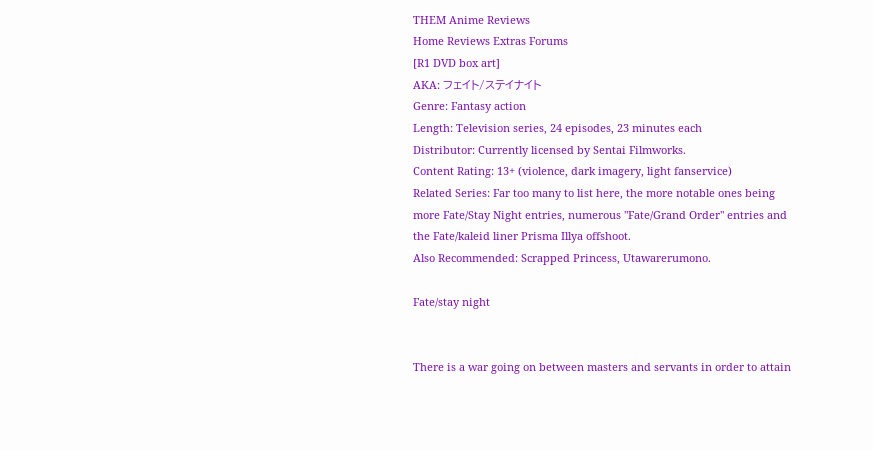THEM Anime Reviews
Home Reviews Extras Forums
[R1 DVD box art]
AKA: フェイト/ステイナイト
Genre: Fantasy action
Length: Television series, 24 episodes, 23 minutes each
Distributor: Currently licensed by Sentai Filmworks.
Content Rating: 13+ (violence, dark imagery, light fanservice)
Related Series: Far too many to list here, the more notable ones being more Fate/Stay Night entries, numerous "Fate/Grand Order" entries and the Fate/kaleid liner Prisma Illya offshoot.
Also Recommended: Scrapped Princess, Utawarerumono.

Fate/stay night


There is a war going on between masters and servants in order to attain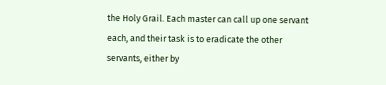the Holy Grail. Each master can call up one servant each, and their task is to eradicate the other servants, either by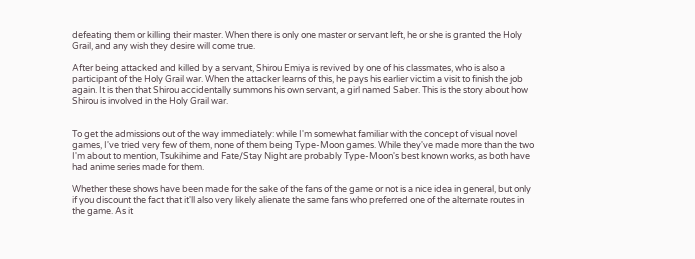defeating them or killing their master. When there is only one master or servant left, he or she is granted the Holy Grail, and any wish they desire will come true.

After being attacked and killed by a servant, Shirou Emiya is revived by one of his classmates, who is also a participant of the Holy Grail war. When the attacker learns of this, he pays his earlier victim a visit to finish the job again. It is then that Shirou accidentally summons his own servant, a girl named Saber. This is the story about how Shirou is involved in the Holy Grail war.


To get the admissions out of the way immediately: while I'm somewhat familiar with the concept of visual novel games, I've tried very few of them, none of them being Type-Moon games. While they've made more than the two I'm about to mention, Tsukihime and Fate/Stay Night are probably Type-Moon's best known works, as both have had anime series made for them.

Whether these shows have been made for the sake of the fans of the game or not is a nice idea in general, but only if you discount the fact that it'll also very likely alienate the same fans who preferred one of the alternate routes in the game. As it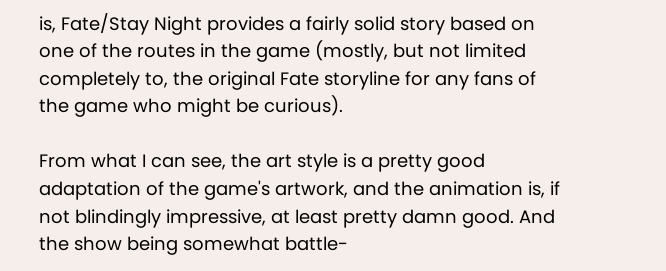is, Fate/Stay Night provides a fairly solid story based on one of the routes in the game (mostly, but not limited completely to, the original Fate storyline for any fans of the game who might be curious).

From what I can see, the art style is a pretty good adaptation of the game's artwork, and the animation is, if not blindingly impressive, at least pretty damn good. And the show being somewhat battle-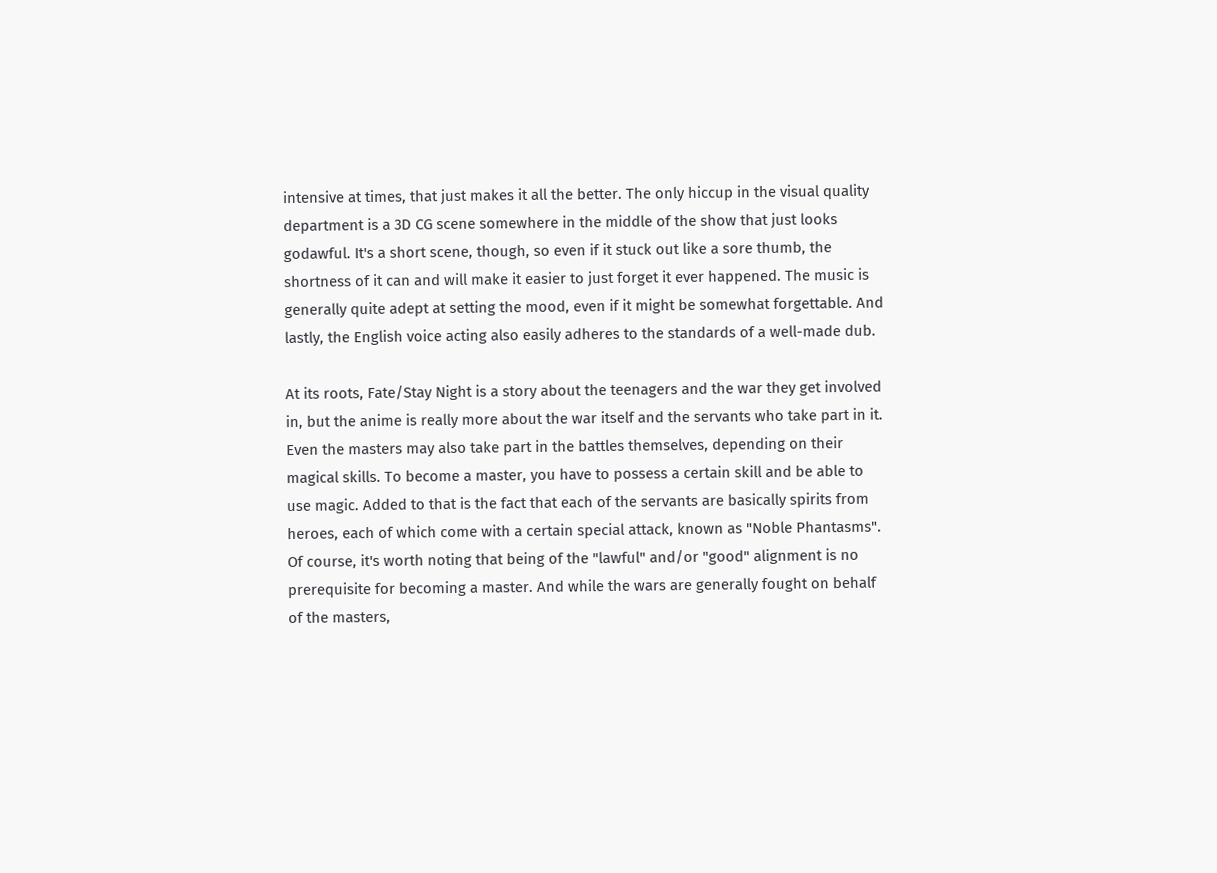intensive at times, that just makes it all the better. The only hiccup in the visual quality department is a 3D CG scene somewhere in the middle of the show that just looks godawful. It's a short scene, though, so even if it stuck out like a sore thumb, the shortness of it can and will make it easier to just forget it ever happened. The music is generally quite adept at setting the mood, even if it might be somewhat forgettable. And lastly, the English voice acting also easily adheres to the standards of a well-made dub.

At its roots, Fate/Stay Night is a story about the teenagers and the war they get involved in, but the anime is really more about the war itself and the servants who take part in it. Even the masters may also take part in the battles themselves, depending on their magical skills. To become a master, you have to possess a certain skill and be able to use magic. Added to that is the fact that each of the servants are basically spirits from heroes, each of which come with a certain special attack, known as "Noble Phantasms". Of course, it's worth noting that being of the "lawful" and/or "good" alignment is no prerequisite for becoming a master. And while the wars are generally fought on behalf of the masters,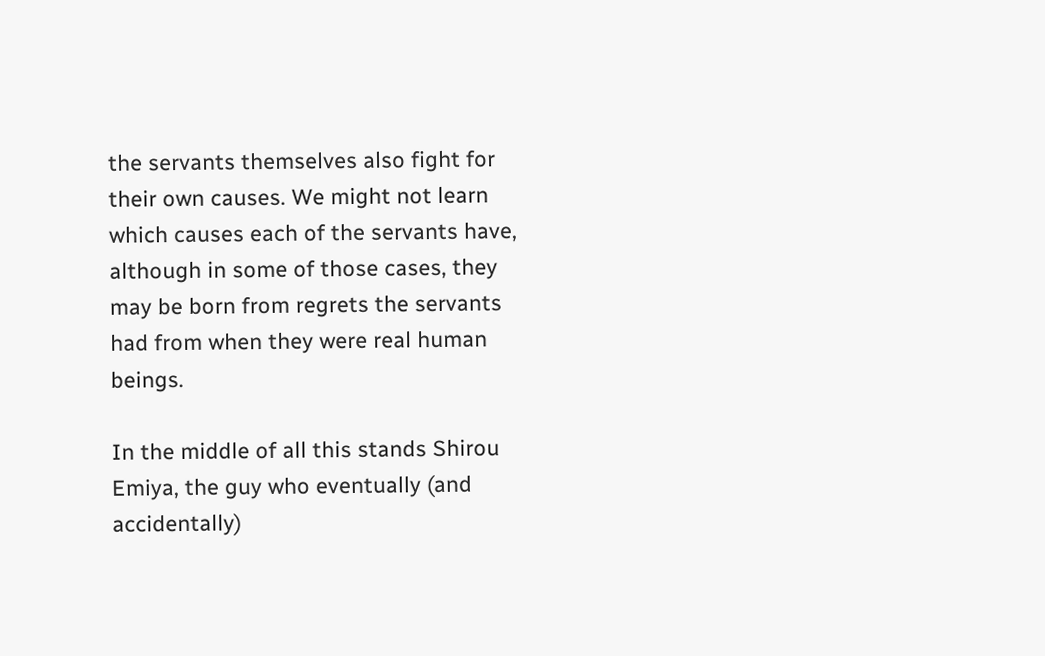the servants themselves also fight for their own causes. We might not learn which causes each of the servants have, although in some of those cases, they may be born from regrets the servants had from when they were real human beings.

In the middle of all this stands Shirou Emiya, the guy who eventually (and accidentally)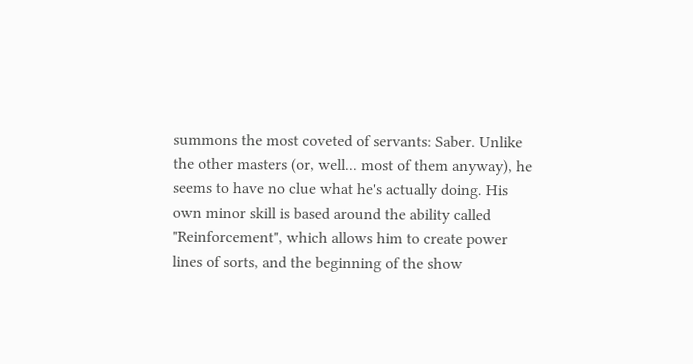summons the most coveted of servants: Saber. Unlike the other masters (or, well... most of them anyway), he seems to have no clue what he's actually doing. His own minor skill is based around the ability called "Reinforcement", which allows him to create power lines of sorts, and the beginning of the show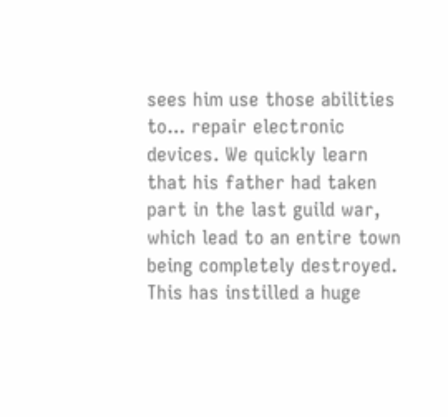sees him use those abilities to... repair electronic devices. We quickly learn that his father had taken part in the last guild war, which lead to an entire town being completely destroyed. This has instilled a huge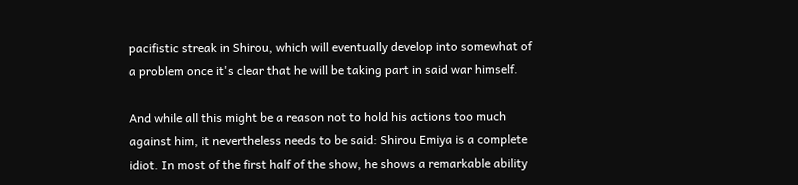pacifistic streak in Shirou, which will eventually develop into somewhat of a problem once it's clear that he will be taking part in said war himself.

And while all this might be a reason not to hold his actions too much against him, it nevertheless needs to be said: Shirou Emiya is a complete idiot. In most of the first half of the show, he shows a remarkable ability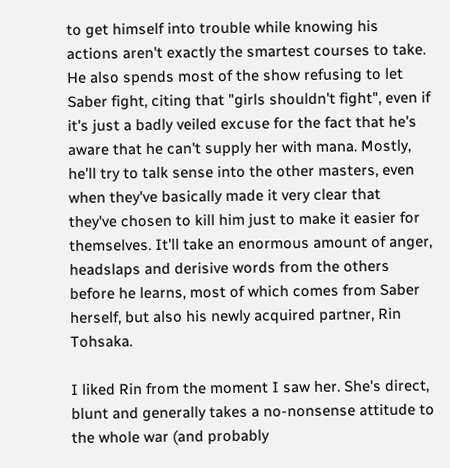to get himself into trouble while knowing his actions aren't exactly the smartest courses to take. He also spends most of the show refusing to let Saber fight, citing that "girls shouldn't fight", even if it's just a badly veiled excuse for the fact that he's aware that he can't supply her with mana. Mostly, he'll try to talk sense into the other masters, even when they've basically made it very clear that they've chosen to kill him just to make it easier for themselves. It'll take an enormous amount of anger, headslaps and derisive words from the others before he learns, most of which comes from Saber herself, but also his newly acquired partner, Rin Tohsaka.

I liked Rin from the moment I saw her. She's direct, blunt and generally takes a no-nonsense attitude to the whole war (and probably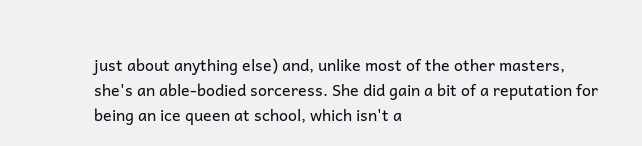just about anything else) and, unlike most of the other masters, she's an able-bodied sorceress. She did gain a bit of a reputation for being an ice queen at school, which isn't a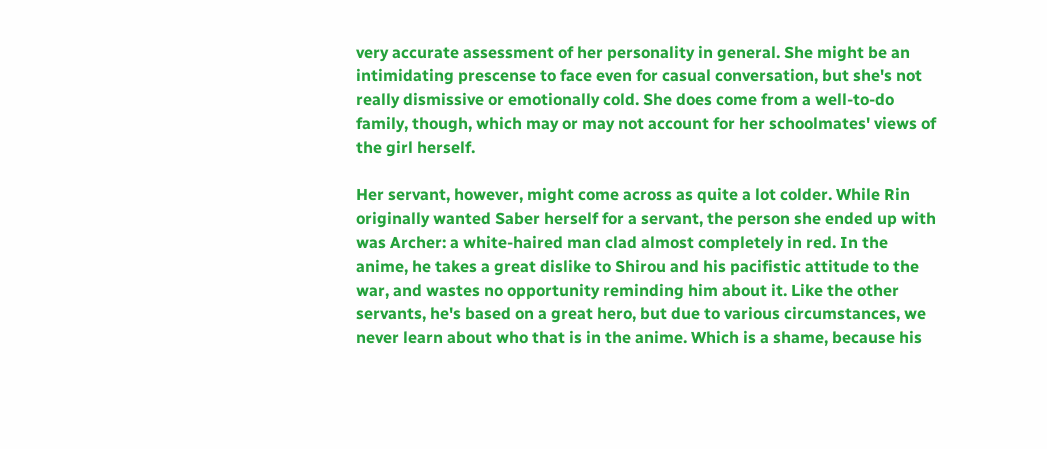very accurate assessment of her personality in general. She might be an intimidating prescense to face even for casual conversation, but she's not really dismissive or emotionally cold. She does come from a well-to-do family, though, which may or may not account for her schoolmates' views of the girl herself.

Her servant, however, might come across as quite a lot colder. While Rin originally wanted Saber herself for a servant, the person she ended up with was Archer: a white-haired man clad almost completely in red. In the anime, he takes a great dislike to Shirou and his pacifistic attitude to the war, and wastes no opportunity reminding him about it. Like the other servants, he's based on a great hero, but due to various circumstances, we never learn about who that is in the anime. Which is a shame, because his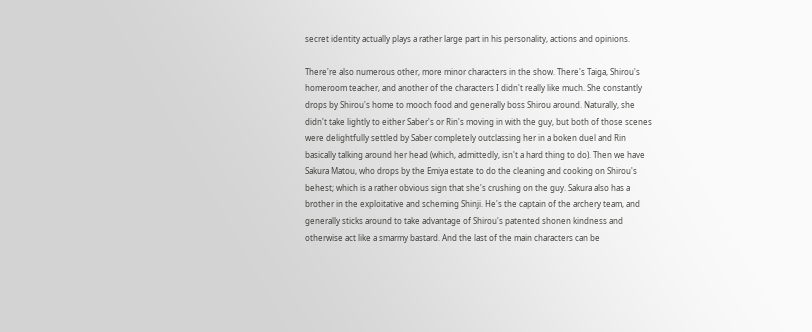secret identity actually plays a rather large part in his personality, actions and opinions.

There're also numerous other, more minor characters in the show. There's Taiga, Shirou's homeroom teacher, and another of the characters I didn't really like much. She constantly drops by Shirou's home to mooch food and generally boss Shirou around. Naturally, she didn't take lightly to either Saber's or Rin's moving in with the guy, but both of those scenes were delightfully settled by Saber completely outclassing her in a boken duel and Rin basically talking around her head (which, admittedly, isn't a hard thing to do). Then we have Sakura Matou, who drops by the Emiya estate to do the cleaning and cooking on Shirou's behest; which is a rather obvious sign that she's crushing on the guy. Sakura also has a brother in the exploitative and scheming Shinji. He's the captain of the archery team, and generally sticks around to take advantage of Shirou's patented shonen kindness and otherwise act like a smarmy bastard. And the last of the main characters can be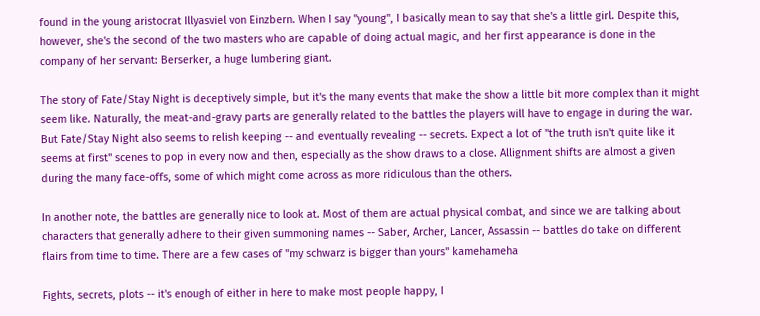found in the young aristocrat Illyasviel von Einzbern. When I say "young", I basically mean to say that she's a little girl. Despite this, however, she's the second of the two masters who are capable of doing actual magic, and her first appearance is done in the company of her servant: Berserker, a huge lumbering giant.

The story of Fate/Stay Night is deceptively simple, but it's the many events that make the show a little bit more complex than it might seem like. Naturally, the meat-and-gravy parts are generally related to the battles the players will have to engage in during the war. But Fate/Stay Night also seems to relish keeping -- and eventually revealing -- secrets. Expect a lot of "the truth isn't quite like it seems at first" scenes to pop in every now and then, especially as the show draws to a close. Allignment shifts are almost a given during the many face-offs, some of which might come across as more ridiculous than the others.

In another note, the battles are generally nice to look at. Most of them are actual physical combat, and since we are talking about characters that generally adhere to their given summoning names -- Saber, Archer, Lancer, Assassin -- battles do take on different flairs from time to time. There are a few cases of "my schwarz is bigger than yours" kamehameha

Fights, secrets, plots -- it's enough of either in here to make most people happy, I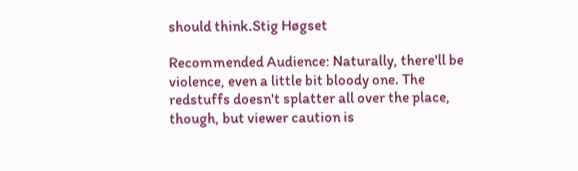should think.Stig Høgset

Recommended Audience: Naturally, there'll be violence, even a little bit bloody one. The redstuffs doesn't splatter all over the place, though, but viewer caution is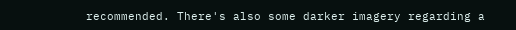recommended. There's also some darker imagery regarding a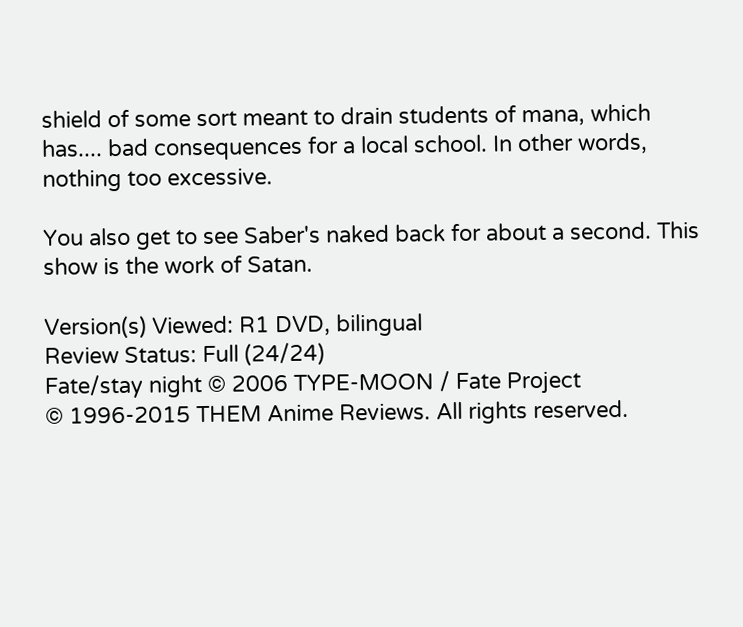shield of some sort meant to drain students of mana, which has.... bad consequences for a local school. In other words, nothing too excessive.

You also get to see Saber's naked back for about a second. This show is the work of Satan.

Version(s) Viewed: R1 DVD, bilingual
Review Status: Full (24/24)
Fate/stay night © 2006 TYPE-MOON / Fate Project
© 1996-2015 THEM Anime Reviews. All rights reserved.